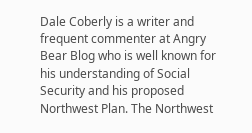Dale Coberly is a writer and frequent commenter at Angry Bear Blog who is well known for his understanding of Social Security and his proposed Northwest Plan. The Northwest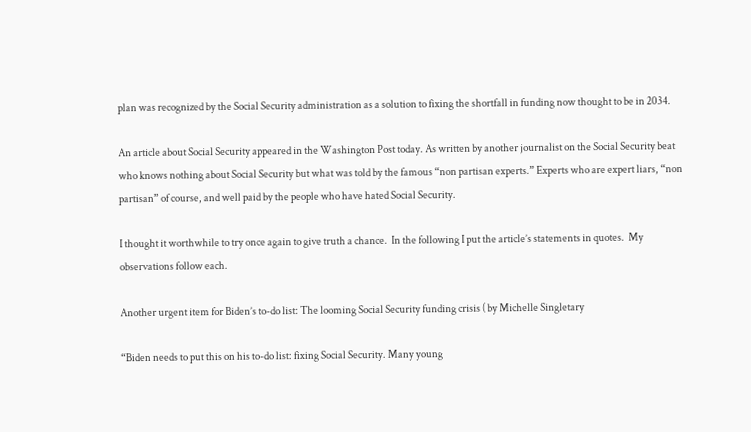plan was recognized by the Social Security administration as a solution to fixing the shortfall in funding now thought to be in 2034.

An article about Social Security appeared in the Washington Post today. As written by another journalist on the Social Security beat who knows nothing about Social Security but what was told by the famous “non partisan experts.” Experts who are expert liars, “non partisan” of course, and well paid by the people who have hated Social Security.

I thought it worthwhile to try once again to give truth a chance.  In the following I put the article’s statements in quotes.  My observations follow each.

Another urgent item for Biden’s to-do list: The looming Social Security funding crisis ( by Michelle Singletary

“Biden needs to put this on his to-do list: fixing Social Security. Many young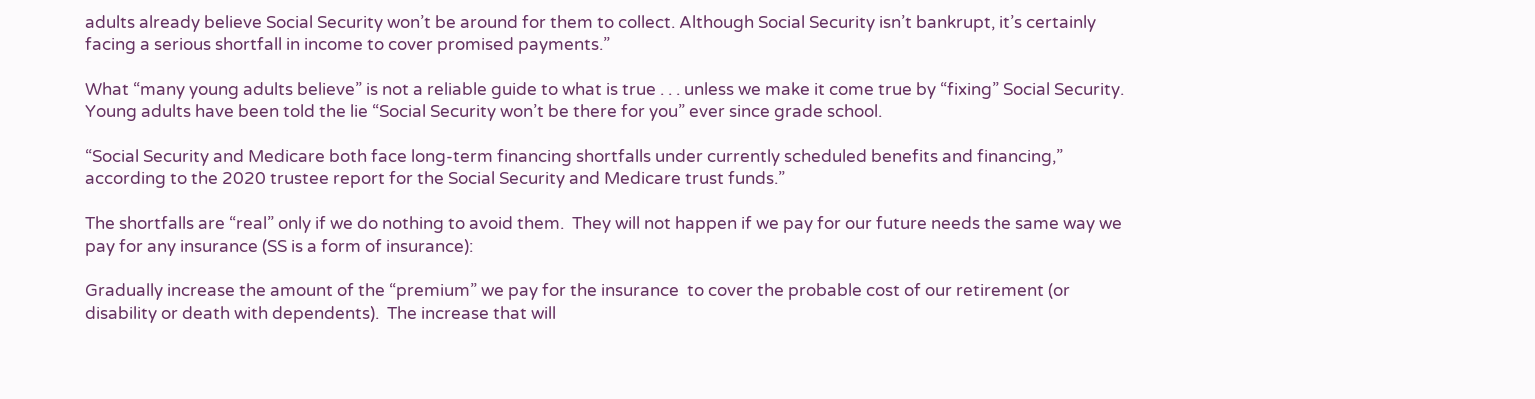adults already believe Social Security won’t be around for them to collect. Although Social Security isn’t bankrupt, it’s certainly facing a serious shortfall in income to cover promised payments.”

What “many young adults believe” is not a reliable guide to what is true . . . unless we make it come true by “fixing” Social Security. Young adults have been told the lie “Social Security won’t be there for you” ever since grade school.

“Social Security and Medicare both face long-term financing shortfalls under currently scheduled benefits and financing,” according to the 2020 trustee report for the Social Security and Medicare trust funds.”

The shortfalls are “real” only if we do nothing to avoid them.  They will not happen if we pay for our future needs the same way we pay for any insurance (SS is a form of insurance):

Gradually increase the amount of the “premium” we pay for the insurance  to cover the probable cost of our retirement (or disability or death with dependents).  The increase that will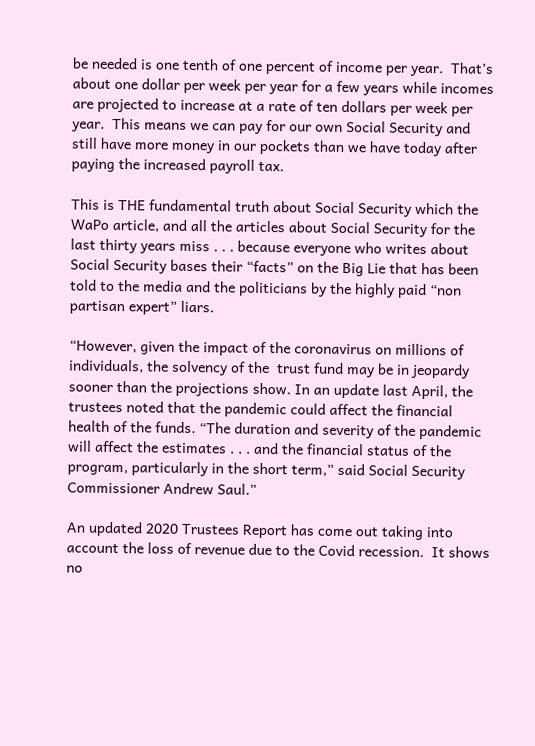be needed is one tenth of one percent of income per year.  That’s about one dollar per week per year for a few years while incomes are projected to increase at a rate of ten dollars per week per year.  This means we can pay for our own Social Security and still have more money in our pockets than we have today after paying the increased payroll tax.

This is THE fundamental truth about Social Security which the WaPo article, and all the articles about Social Security for the last thirty years miss . . . because everyone who writes about Social Security bases their “facts” on the Big Lie that has been told to the media and the politicians by the highly paid “non partisan expert” liars.

“However, given the impact of the coronavirus on millions of individuals, the solvency of the  trust fund may be in jeopardy sooner than the projections show. In an update last April, the trustees noted that the pandemic could affect the financial health of the funds. “The duration and severity of the pandemic will affect the estimates . . . and the financial status of the program, particularly in the short term,” said Social Security Commissioner Andrew Saul.”

An updated 2020 Trustees Report has come out taking into account the loss of revenue due to the Covid recession.  It shows no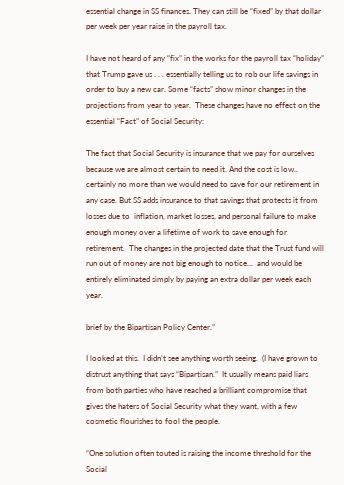essential change in SS finances. They can still be “fixed” by that dollar per week per year raise in the payroll tax.

I have not heard of any “fix” in the works for the payroll tax “holiday” that Trump gave us . . . essentially telling us to rob our life savings in order to buy a new car. Some “facts” show minor changes in the projections from year to year.  These changes have no effect on the essential “Fact” of Social Security:

The fact that Social Security is insurance that we pay for ourselves because we are almost certain to need it. And the cost is low.. certainly no more than we would need to save for our retirement in any case. But SS adds insurance to that savings that protects it from losses due to  inflation, market losses, and personal failure to make enough money over a lifetime of work to save enough for retirement.  The changes in the projected date that the Trust fund will run out of money are not big enough to notice…  and would be entirely eliminated simply by paying an extra dollar per week each year.

brief by the Bipartisan Policy Center.”

I looked at this.  I didn’t see anything worth seeing.  (I have grown to distrust anything that says “Bipartisan.”  It usually means paid liars from both parties who have reached a brilliant compromise that gives the haters of Social Security what they want, with a few cosmetic flourishes to fool the people.

“One solution often touted is raising the income threshold for the Social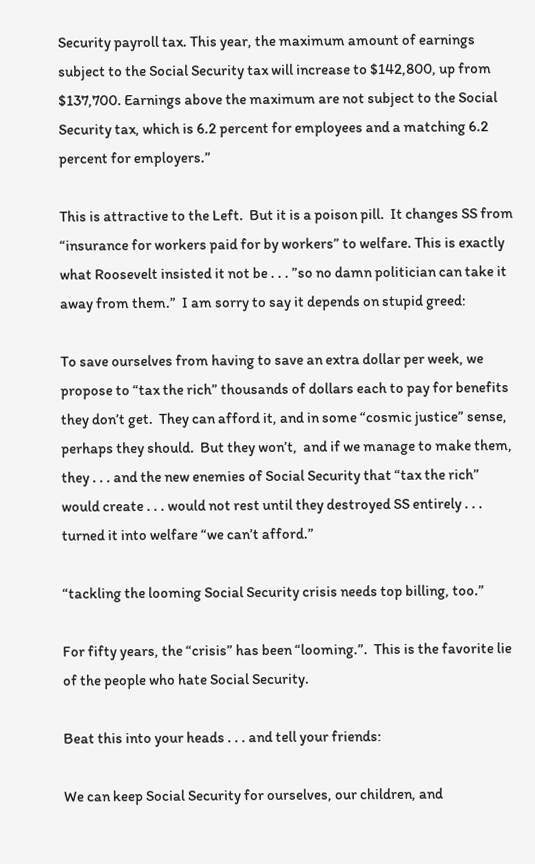Security payroll tax. This year, the maximum amount of earnings subject to the Social Security tax will increase to $142,800, up from $137,700. Earnings above the maximum are not subject to the Social Security tax, which is 6.2 percent for employees and a matching 6.2 percent for employers.”

This is attractive to the Left.  But it is a poison pill.  It changes SS from “insurance for workers paid for by workers” to welfare. This is exactly what Roosevelt insisted it not be . . . ”so no damn politician can take it away from them.”  I am sorry to say it depends on stupid greed:

To save ourselves from having to save an extra dollar per week, we propose to “tax the rich” thousands of dollars each to pay for benefits they don’t get.  They can afford it, and in some “cosmic justice” sense, perhaps they should.  But they won’t,  and if we manage to make them, they . . . and the new enemies of Social Security that “tax the rich” would create . . . would not rest until they destroyed SS entirely . . . turned it into welfare “we can’t afford.”

“tackling the looming Social Security crisis needs top billing, too.”

For fifty years, the “crisis” has been “looming.”.  This is the favorite lie of the people who hate Social Security.

Beat this into your heads . . . and tell your friends:

We can keep Social Security for ourselves, our children, and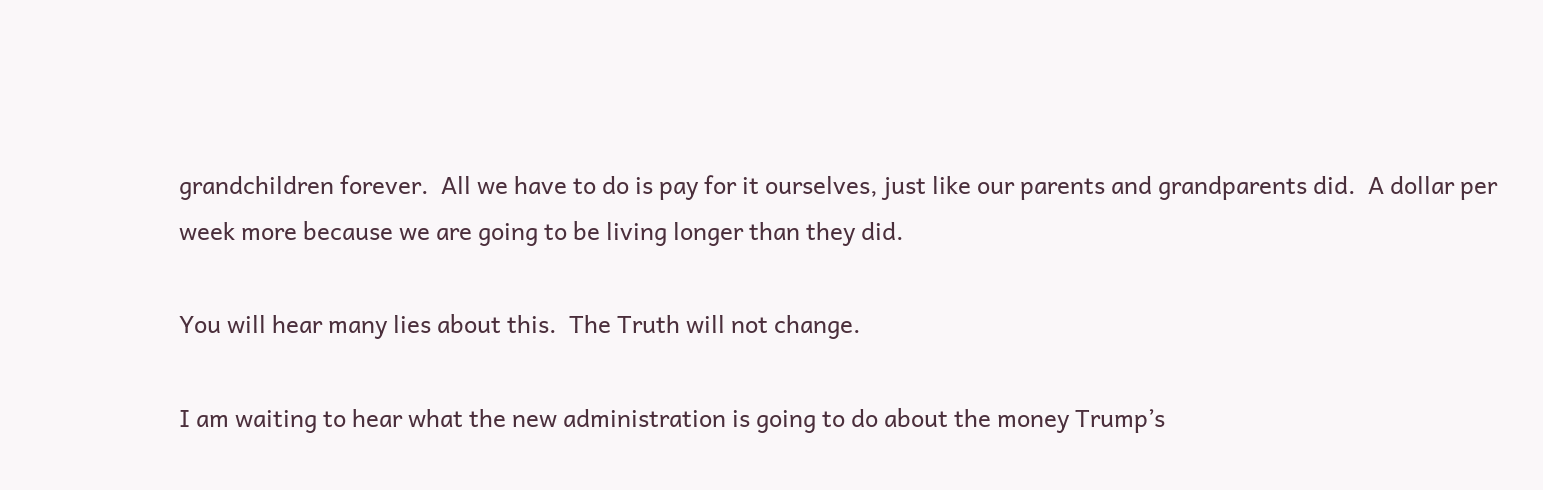grandchildren forever.  All we have to do is pay for it ourselves, just like our parents and grandparents did.  A dollar per week more because we are going to be living longer than they did.

You will hear many lies about this.  The Truth will not change.

I am waiting to hear what the new administration is going to do about the money Trump’s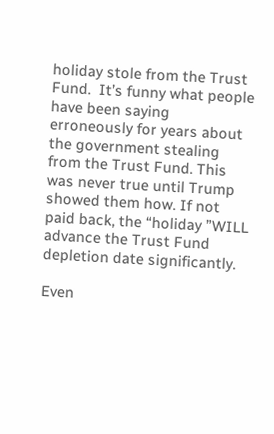holiday stole from the Trust Fund.  It’s funny what people have been saying erroneously for years about the government stealing from the Trust Fund. This was never true until Trump showed them how. If not paid back, the “holiday ”WILL advance the Trust Fund depletion date significantly.

Even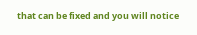that can be fixed and you will notice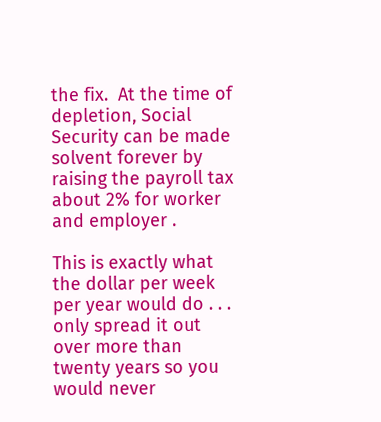the fix.  At the time of depletion, Social Security can be made solvent forever by raising the payroll tax about 2% for worker and employer .

This is exactly what the dollar per week per year would do . . . only spread it out over more than twenty years so you would never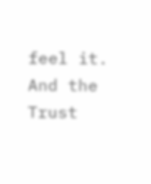feel it. And the Trust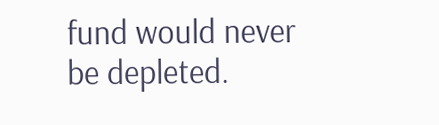fund would never be depleted.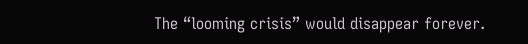The “looming crisis” would disappear forever.